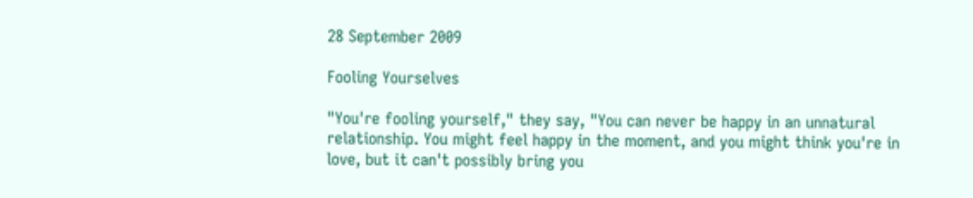28 September 2009

Fooling Yourselves

"You're fooling yourself," they say, "You can never be happy in an unnatural relationship. You might feel happy in the moment, and you might think you're in love, but it can't possibly bring you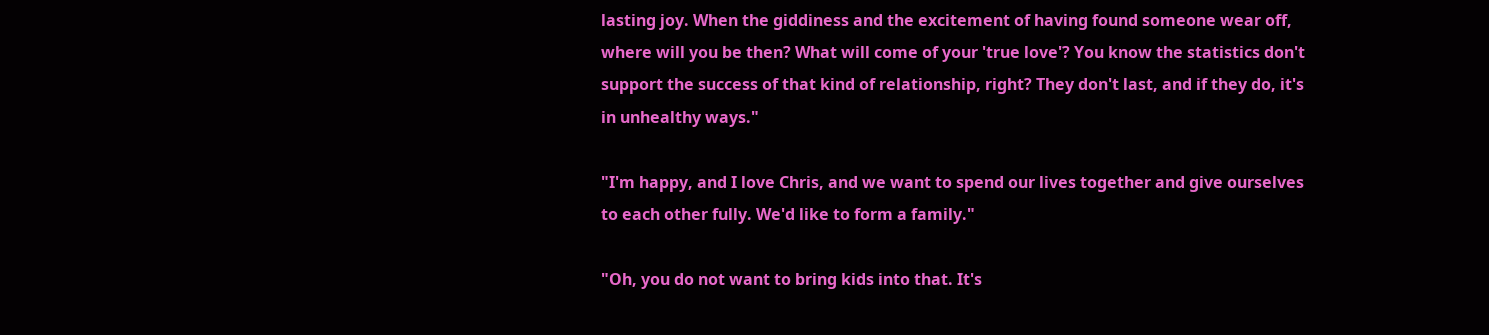lasting joy. When the giddiness and the excitement of having found someone wear off, where will you be then? What will come of your 'true love'? You know the statistics don't support the success of that kind of relationship, right? They don't last, and if they do, it's in unhealthy ways."

"I'm happy, and I love Chris, and we want to spend our lives together and give ourselves to each other fully. We'd like to form a family."

"Oh, you do not want to bring kids into that. It's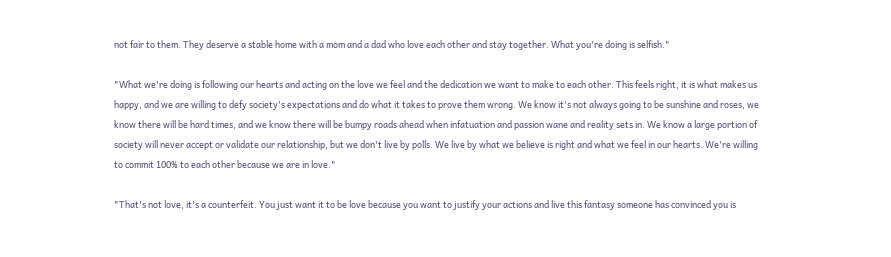not fair to them. They deserve a stable home with a mom and a dad who love each other and stay together. What you're doing is selfish."

"What we're doing is following our hearts and acting on the love we feel and the dedication we want to make to each other. This feels right, it is what makes us happy, and we are willing to defy society's expectations and do what it takes to prove them wrong. We know it's not always going to be sunshine and roses, we know there will be hard times, and we know there will be bumpy roads ahead when infatuation and passion wane and reality sets in. We know a large portion of society will never accept or validate our relationship, but we don't live by polls. We live by what we believe is right and what we feel in our hearts. We're willing to commit 100% to each other because we are in love."

"That's not love, it's a counterfeit. You just want it to be love because you want to justify your actions and live this fantasy someone has convinced you is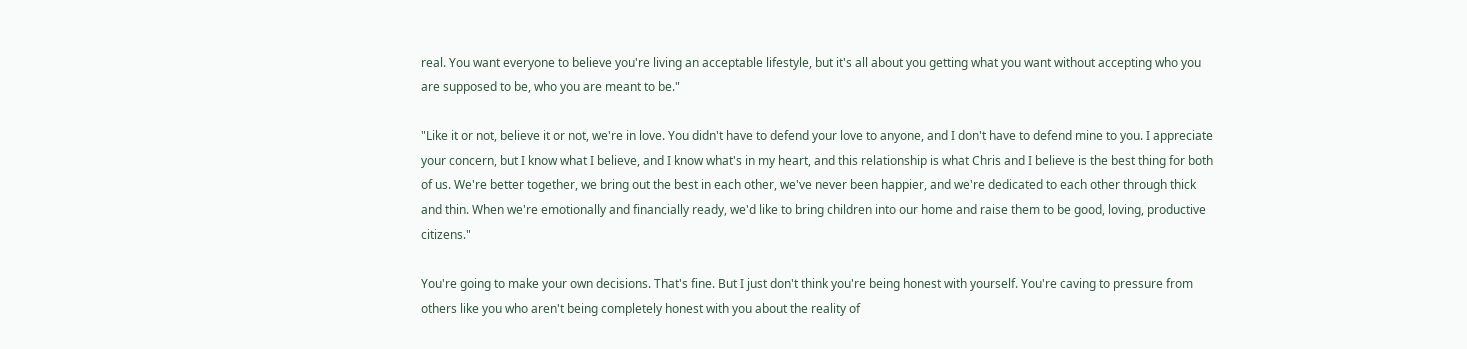real. You want everyone to believe you're living an acceptable lifestyle, but it's all about you getting what you want without accepting who you are supposed to be, who you are meant to be."

"Like it or not, believe it or not, we're in love. You didn't have to defend your love to anyone, and I don't have to defend mine to you. I appreciate your concern, but I know what I believe, and I know what's in my heart, and this relationship is what Chris and I believe is the best thing for both of us. We're better together, we bring out the best in each other, we've never been happier, and we're dedicated to each other through thick and thin. When we're emotionally and financially ready, we'd like to bring children into our home and raise them to be good, loving, productive citizens."

You're going to make your own decisions. That's fine. But I just don't think you're being honest with yourself. You're caving to pressure from others like you who aren't being completely honest with you about the reality of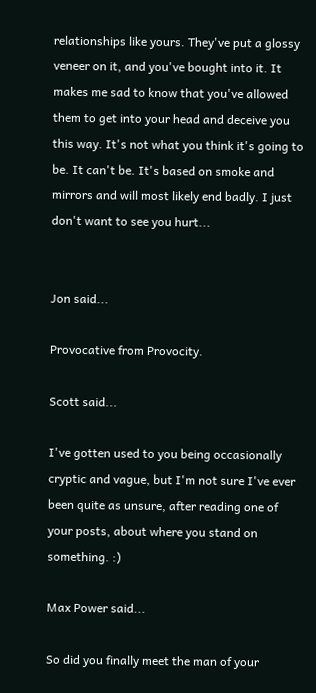relationships like yours. They've put a glossy veneer on it, and you've bought into it. It makes me sad to know that you've allowed them to get into your head and deceive you this way. It's not what you think it's going to be. It can't be. It's based on smoke and mirrors and will most likely end badly. I just don't want to see you hurt...


Jon said...

Provocative from Provocity.

Scott said...

I've gotten used to you being occasionally cryptic and vague, but I'm not sure I've ever been quite as unsure, after reading one of your posts, about where you stand on something. :)

Max Power said...

So did you finally meet the man of your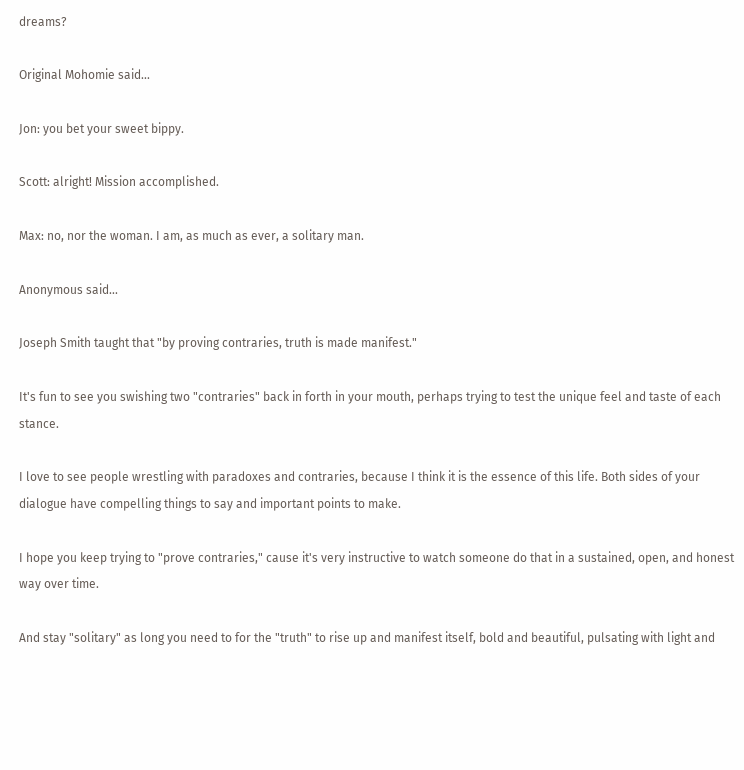dreams?

Original Mohomie said...

Jon: you bet your sweet bippy.

Scott: alright! Mission accomplished.

Max: no, nor the woman. I am, as much as ever, a solitary man.

Anonymous said...

Joseph Smith taught that "by proving contraries, truth is made manifest."

It's fun to see you swishing two "contraries" back in forth in your mouth, perhaps trying to test the unique feel and taste of each stance.

I love to see people wrestling with paradoxes and contraries, because I think it is the essence of this life. Both sides of your dialogue have compelling things to say and important points to make.

I hope you keep trying to "prove contraries," cause it's very instructive to watch someone do that in a sustained, open, and honest way over time.

And stay "solitary" as long you need to for the "truth" to rise up and manifest itself, bold and beautiful, pulsating with light and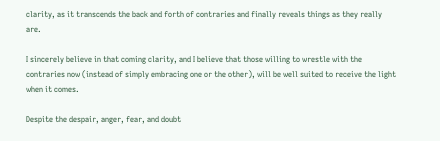clarity, as it transcends the back and forth of contraries and finally reveals things as they really are.

I sincerely believe in that coming clarity, and I believe that those willing to wrestle with the contraries now (instead of simply embracing one or the other), will be well suited to receive the light when it comes.

Despite the despair, anger, fear, and doubt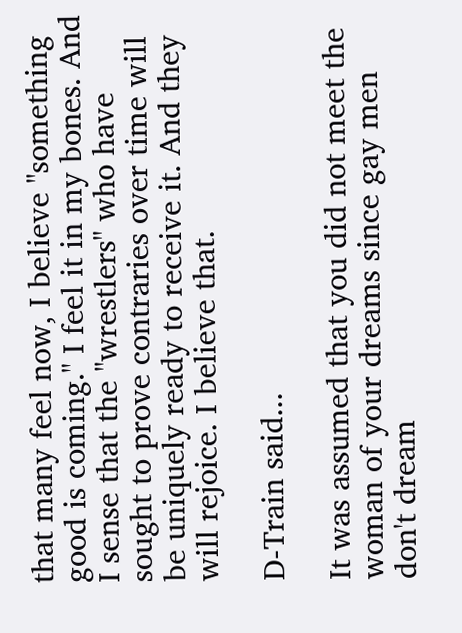that many feel now, I believe "something good is coming." I feel it in my bones. And I sense that the "wrestlers" who have sought to prove contraries over time will be uniquely ready to receive it. And they will rejoice. I believe that.

D-Train said...

It was assumed that you did not meet the woman of your dreams since gay men don't dream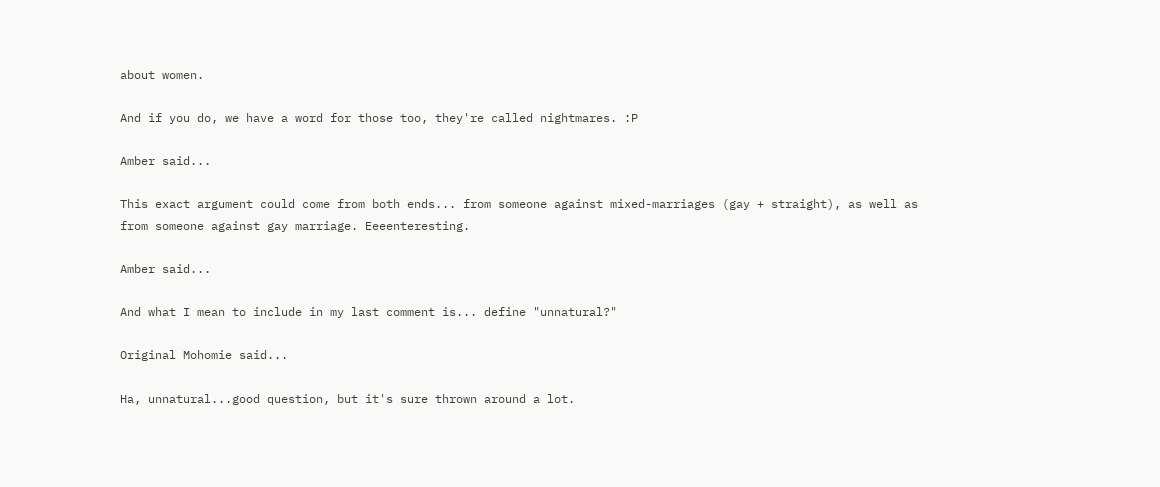about women.

And if you do, we have a word for those too, they're called nightmares. :P

Amber said...

This exact argument could come from both ends... from someone against mixed-marriages (gay + straight), as well as from someone against gay marriage. Eeeenteresting.

Amber said...

And what I mean to include in my last comment is... define "unnatural?"

Original Mohomie said...

Ha, unnatural...good question, but it's sure thrown around a lot.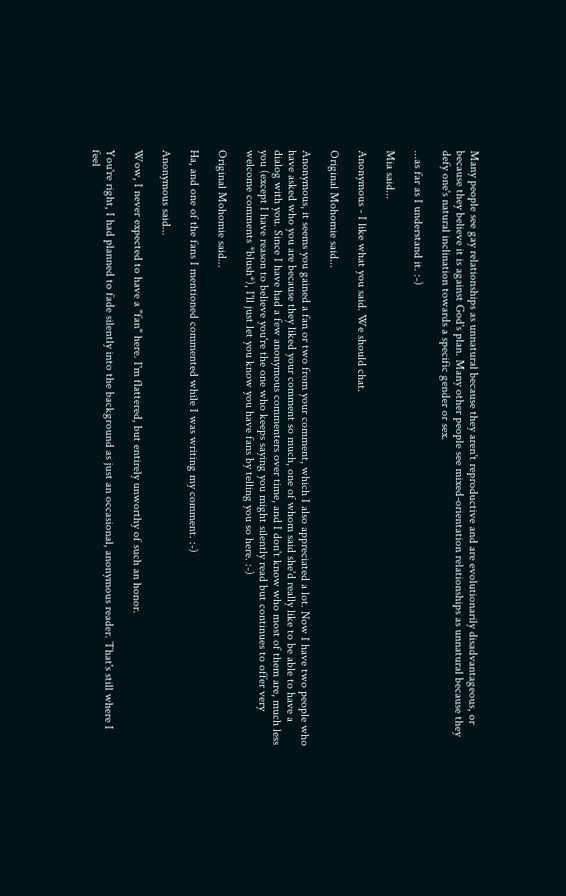Many people see gay relationships as unnatural because they aren't reproductive and are evolutionarily disadvantageous, or because they believe it is against God's plan. Many other people see mixed-orientation relationships as unnatural because they defy one's natural inclination towards a specific gender or sex.

...as far as I understand it. :-)

Mia said...

Anonymous - I like what you said. We should chat.

Original Mohomie said...

Anonymous, it seems you gained a fan or two from your comment, which I also appreciated a lot. Now I have two people who have asked who you are because they liked your comment so much, one of whom said she'd really like to be able to have a dialog with you. Since I have had a few anonymous commenters over time, and I don't know who most of them are, much less you (except I have reason to believe you're the one who keeps saying you might silently read but continues to offer very welcome comments *blush*), I'll just let you know you have fans by telling you so here. :-)

Original Mohomie said...

Ha, and one of the fans I mentioned commented while I was writing my comment. :-)

Anonymous said...

Wow, I never expected to have a "fan" here. I'm flattered, but entirely unworthy of such an honor.

You're right, I had planned to fade silently into the background as just an occasional, anonymous reader. That's still where I feel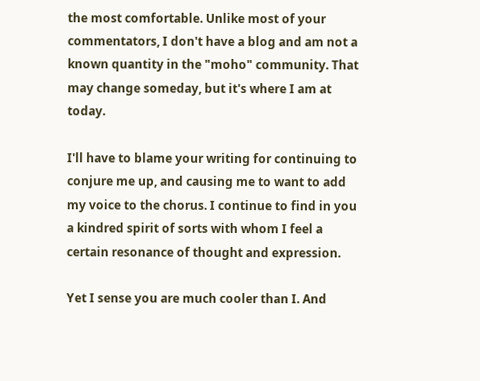the most comfortable. Unlike most of your commentators, I don't have a blog and am not a known quantity in the "moho" community. That may change someday, but it's where I am at today.

I'll have to blame your writing for continuing to conjure me up, and causing me to want to add my voice to the chorus. I continue to find in you a kindred spirit of sorts with whom I feel a certain resonance of thought and expression.

Yet I sense you are much cooler than I. And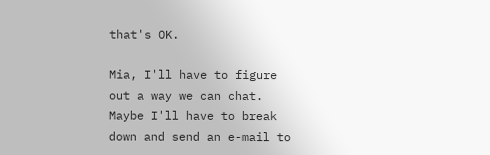that's OK.

Mia, I'll have to figure out a way we can chat. Maybe I'll have to break down and send an e-mail to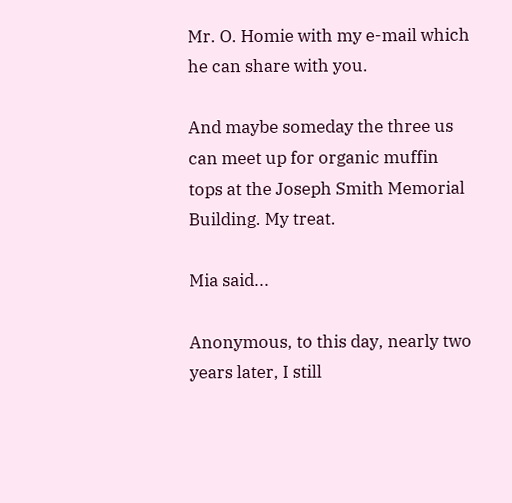Mr. O. Homie with my e-mail which he can share with you.

And maybe someday the three us can meet up for organic muffin tops at the Joseph Smith Memorial Building. My treat.

Mia said...

Anonymous, to this day, nearly two years later, I still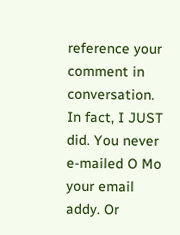reference your comment in conversation. In fact, I JUST did. You never e-mailed O Mo your email addy. Or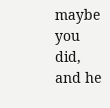maybe you did, and he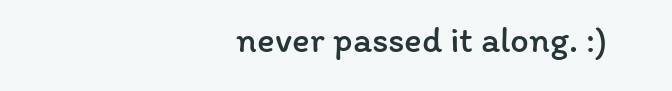never passed it along. :)